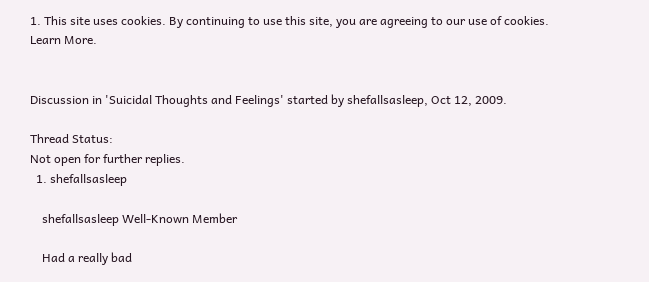1. This site uses cookies. By continuing to use this site, you are agreeing to our use of cookies. Learn More.


Discussion in 'Suicidal Thoughts and Feelings' started by shefallsasleep, Oct 12, 2009.

Thread Status:
Not open for further replies.
  1. shefallsasleep

    shefallsasleep Well-Known Member

    Had a really bad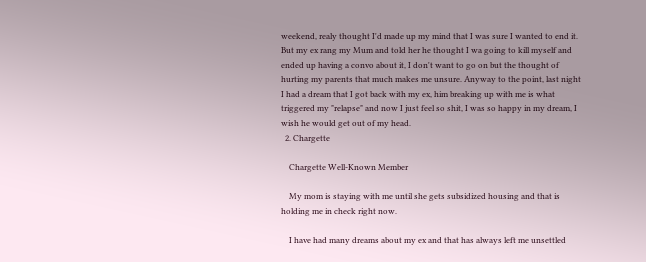weekend, realy thought I'd made up my mind that I was sure I wanted to end it. But my ex rang my Mum and told her he thought I wa going to kill myself and ended up having a convo about it, I don't want to go on but the thought of hurting my parents that much makes me unsure. Anyway to the point, last night I had a dream that I got back with my ex, him breaking up with me is what triggered my "relapse" and now I just feel so shit, I was so happy in my dream, I wish he would get out of my head.
  2. Chargette

    Chargette Well-Known Member

    My mom is staying with me until she gets subsidized housing and that is holding me in check right now.

    I have had many dreams about my ex and that has always left me unsettled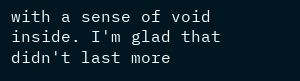with a sense of void inside. I'm glad that didn't last more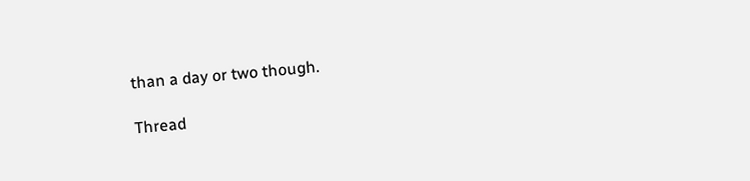than a day or two though.

Thread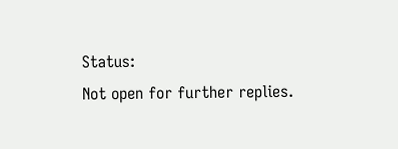Status:
Not open for further replies.